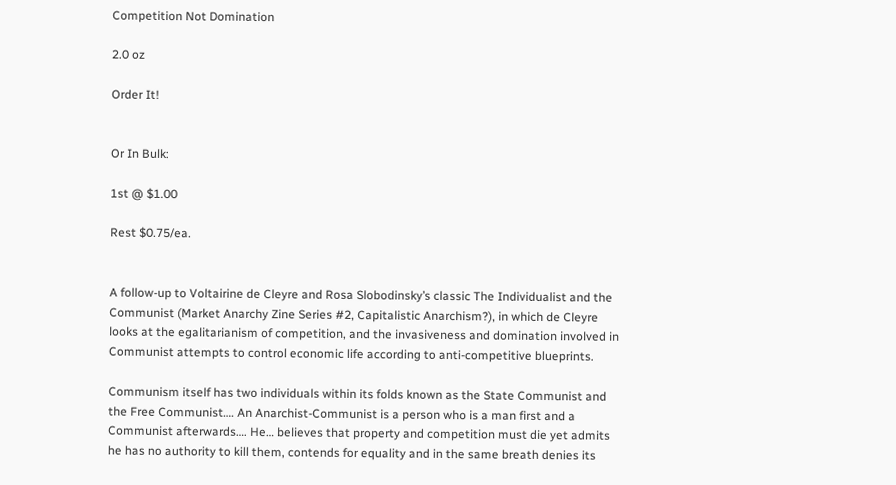Competition Not Domination

2.0 oz

Order It!


Or In Bulk:

1st @ $1.00

Rest $0.75/ea.


A follow-up to Voltairine de Cleyre and Rosa Slobodinsky’s classic The Individualist and the Communist (Market Anarchy Zine Series #2, Capitalistic Anarchism?), in which de Cleyre looks at the egalitarianism of competition, and the invasiveness and domination involved in Communist attempts to control economic life according to anti-competitive blueprints.

Communism itself has two individuals within its folds known as the State Communist and the Free Communist…. An Anarchist-Communist is a person who is a man first and a Communist afterwards…. He… believes that property and competition must die yet admits he has no authority to kill them, contends for equality and in the same breath denies its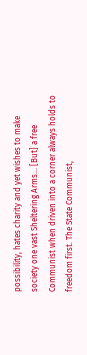possibility, hates charity and yet wishes to make society one vast Sheltering Arms… [But] a free Communist when driven into a corner always holds to freedom first. The State Communist,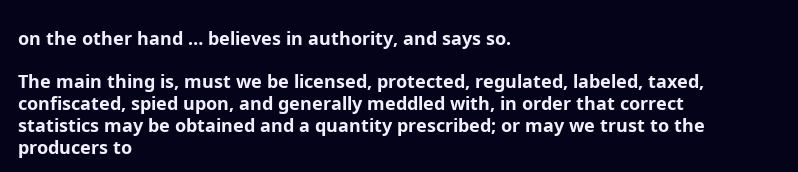on the other hand … believes in authority, and says so.

The main thing is, must we be licensed, protected, regulated, labeled, taxed, confiscated, spied upon, and generally meddled with, in order that correct statistics may be obtained and a quantity prescribed; or may we trust to the producers to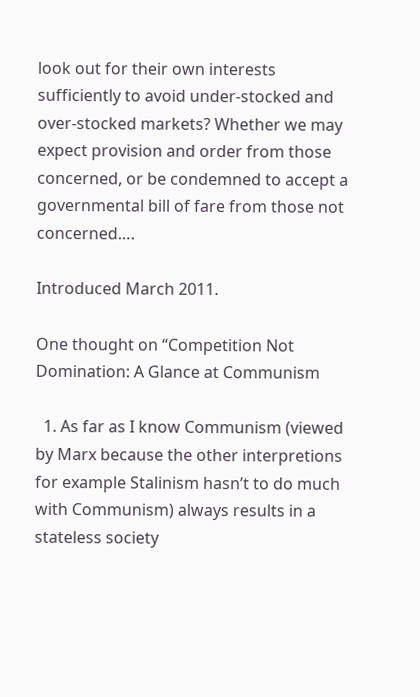look out for their own interests sufficiently to avoid under-stocked and over-stocked markets? Whether we may expect provision and order from those concerned, or be condemned to accept a governmental bill of fare from those not concerned….

Introduced March 2011.

One thought on “Competition Not Domination: A Glance at Communism

  1. As far as I know Communism (viewed by Marx because the other interpretions for example Stalinism hasn’t to do much with Communism) always results in a stateless society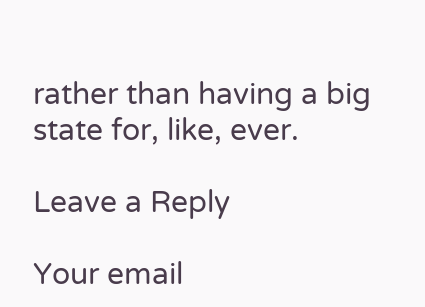rather than having a big state for, like, ever.

Leave a Reply

Your email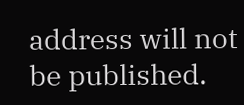address will not be published.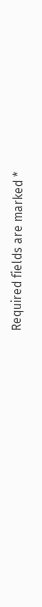Required fields are marked *